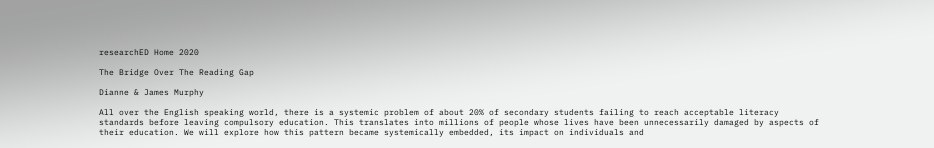researchED Home 2020

The Bridge Over The Reading Gap

Dianne & James Murphy

All over the English speaking world, there is a systemic problem of about 20% of secondary students failing to reach acceptable literacy standards before leaving compulsory education. This translates into millions of people whose lives have been unnecessarily damaged by aspects of their education. We will explore how this pattern became systemically embedded, its impact on individuals and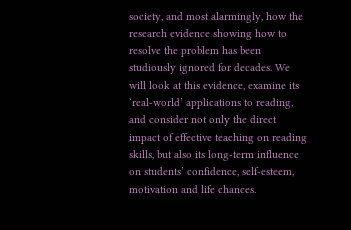society, and most alarmingly, how the research evidence showing how to resolve the problem has been studiously ignored for decades. We will look at this evidence, examine its ‘real-world’ applications to reading, and consider not only the direct impact of effective teaching on reading skills, but also its long-term influence on students’ confidence, self-esteem, motivation and life chances.